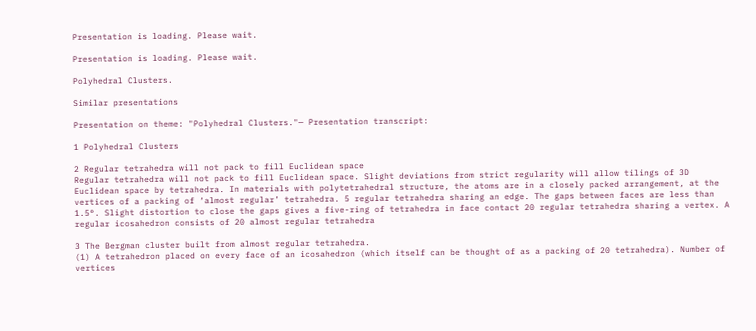Presentation is loading. Please wait.

Presentation is loading. Please wait.

Polyhedral Clusters.

Similar presentations

Presentation on theme: "Polyhedral Clusters."— Presentation transcript:

1 Polyhedral Clusters

2 Regular tetrahedra will not pack to fill Euclidean space
Regular tetrahedra will not pack to fill Euclidean space. Slight deviations from strict regularity will allow tilings of 3D Euclidean space by tetrahedra. In materials with polytetrahedral structure, the atoms are in a closely packed arrangement, at the vertices of a packing of ‘almost regular’ tetrahedra. 5 regular tetrahedra sharing an edge. The gaps between faces are less than 1.5°. Slight distortion to close the gaps gives a five-ring of tetrahedra in face contact 20 regular tetrahedra sharing a vertex. A regular icosahedron consists of 20 almost regular tetrahedra

3 The Bergman cluster built from almost regular tetrahedra.
(1) A tetrahedron placed on every face of an icosahedron (which itself can be thought of as a packing of 20 tetrahedra). Number of vertices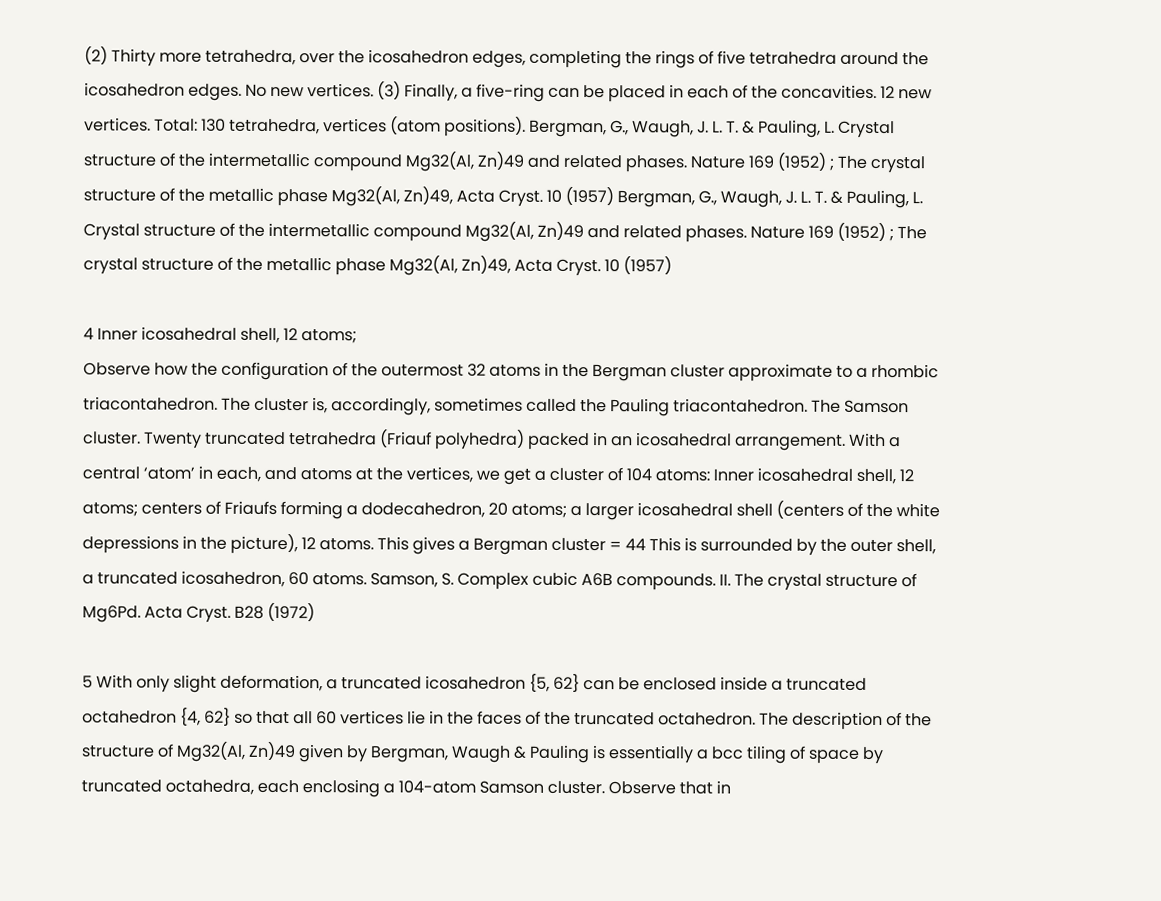(2) Thirty more tetrahedra, over the icosahedron edges, completing the rings of five tetrahedra around the icosahedron edges. No new vertices. (3) Finally, a five-ring can be placed in each of the concavities. 12 new vertices. Total: 130 tetrahedra, vertices (atom positions). Bergman, G., Waugh, J. L. T. & Pauling, L. Crystal structure of the intermetallic compound Mg32(Al, Zn)49 and related phases. Nature 169 (1952) ; The crystal structure of the metallic phase Mg32(Al, Zn)49, Acta Cryst. 10 (1957) Bergman, G., Waugh, J. L. T. & Pauling, L. Crystal structure of the intermetallic compound Mg32(Al, Zn)49 and related phases. Nature 169 (1952) ; The crystal structure of the metallic phase Mg32(Al, Zn)49, Acta Cryst. 10 (1957)

4 Inner icosahedral shell, 12 atoms;
Observe how the configuration of the outermost 32 atoms in the Bergman cluster approximate to a rhombic triacontahedron. The cluster is, accordingly, sometimes called the Pauling triacontahedron. The Samson cluster. Twenty truncated tetrahedra (Friauf polyhedra) packed in an icosahedral arrangement. With a central ‘atom’ in each, and atoms at the vertices, we get a cluster of 104 atoms: Inner icosahedral shell, 12 atoms; centers of Friaufs forming a dodecahedron, 20 atoms; a larger icosahedral shell (centers of the white depressions in the picture), 12 atoms. This gives a Bergman cluster = 44 This is surrounded by the outer shell, a truncated icosahedron, 60 atoms. Samson, S. Complex cubic A6B compounds. II. The crystal structure of Mg6Pd. Acta Cryst. B28 (1972)

5 With only slight deformation, a truncated icosahedron {5, 62} can be enclosed inside a truncated octahedron {4, 62} so that all 60 vertices lie in the faces of the truncated octahedron. The description of the structure of Mg32(Al, Zn)49 given by Bergman, Waugh & Pauling is essentially a bcc tiling of space by truncated octahedra, each enclosing a 104-atom Samson cluster. Observe that in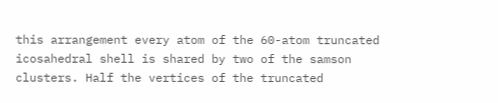this arrangement every atom of the 60-atom truncated icosahedral shell is shared by two of the samson clusters. Half the vertices of the truncated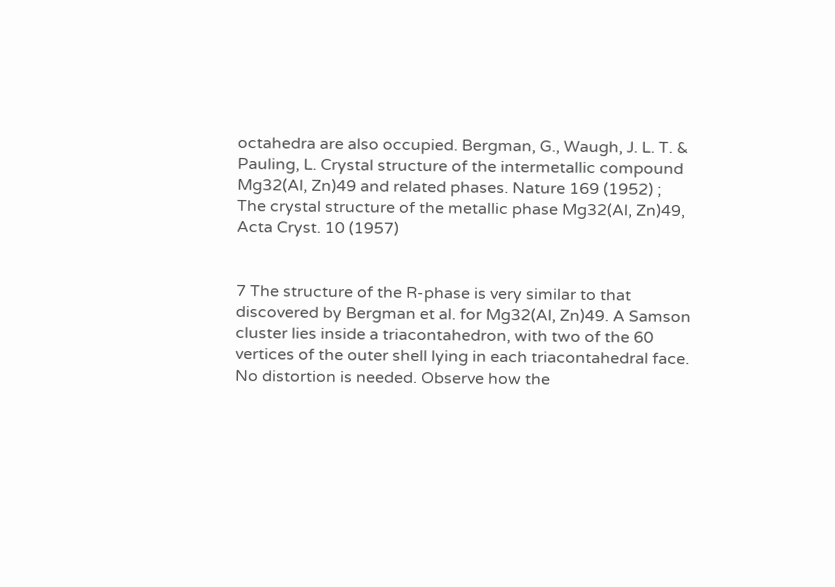octahedra are also occupied. Bergman, G., Waugh, J. L. T. & Pauling, L. Crystal structure of the intermetallic compound Mg32(Al, Zn)49 and related phases. Nature 169 (1952) ; The crystal structure of the metallic phase Mg32(Al, Zn)49, Acta Cryst. 10 (1957)


7 The structure of the R-phase is very similar to that discovered by Bergman et al. for Mg32(Al, Zn)49. A Samson cluster lies inside a triacontahedron, with two of the 60 vertices of the outer shell lying in each triacontahedral face. No distortion is needed. Observe how the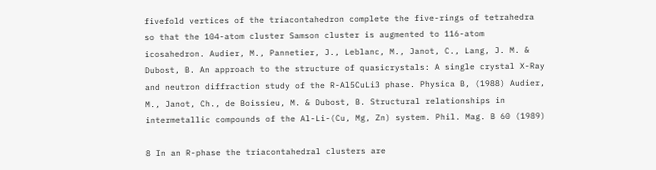fivefold vertices of the triacontahedron complete the five-rings of tetrahedra so that the 104-atom cluster Samson cluster is augmented to 116-atom icosahedron. Audier, M., Pannetier, J., Leblanc, M., Janot, C., Lang, J. M. & Dubost, B. An approach to the structure of quasicrystals: A single crystal X-Ray and neutron diffraction study of the R-Al5CuLi3 phase. Physica B, (1988) Audier, M., Janot, Ch., de Boissieu, M. & Dubost, B. Structural relationships in intermetallic compounds of the Al-Li-(Cu, Mg, Zn) system. Phil. Mag. B 60 (1989)

8 In an R-phase the triacontahedral clusters are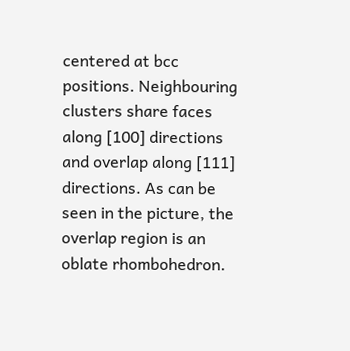centered at bcc positions. Neighbouring clusters share faces along [100] directions and overlap along [111] directions. As can be seen in the picture, the overlap region is an oblate rhombohedron.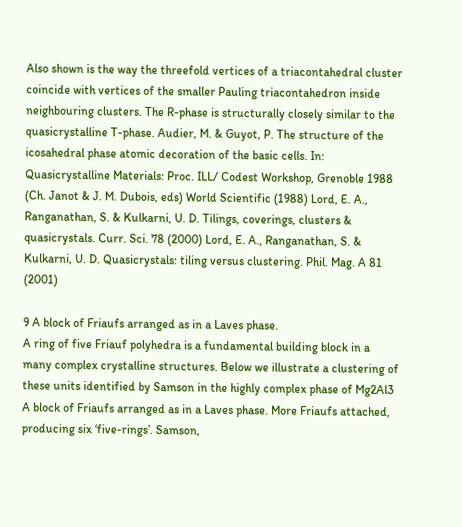Also shown is the way the threefold vertices of a triacontahedral cluster coincide with vertices of the smaller Pauling triacontahedron inside neighbouring clusters. The R-phase is structurally closely similar to the quasicrystalline T-phase. Audier, M. & Guyot, P. The structure of the icosahedral phase atomic decoration of the basic cells. In: Quasicrystalline Materials: Proc. ILL/ Codest Workshop, Grenoble 1988 (Ch. Janot & J. M. Dubois, eds) World Scientific (1988) Lord, E. A., Ranganathan, S. & Kulkarni, U. D. Tilings, coverings, clusters & quasicrystals. Curr. Sci. 78 (2000) Lord, E. A., Ranganathan, S. & Kulkarni, U. D. Quasicrystals: tiling versus clustering. Phil. Mag. A 81 (2001)

9 A block of Friaufs arranged as in a Laves phase.
A ring of five Friauf polyhedra is a fundamental building block in a many complex crystalline structures. Below we illustrate a clustering of these units identified by Samson in the highly complex phase of Mg2Al3 A block of Friaufs arranged as in a Laves phase. More Friaufs attached, producing six ‘five-rings’. Samson,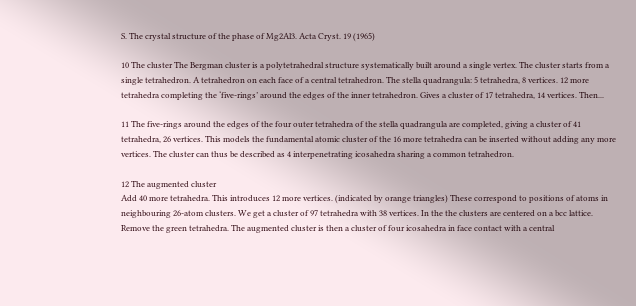S. The crystal structure of the phase of Mg2Al3. Acta Cryst. 19 (1965)

10 The cluster The Bergman cluster is a polytetrahedral structure systematically built around a single vertex. The cluster starts from a single tetrahedron. A tetrahedron on each face of a central tetrahedron. The stella quadrangula: 5 tetrahedra, 8 vertices. 12 more tetrahedra completing the ‘five-rings’ around the edges of the inner tetrahedron. Gives a cluster of 17 tetrahedra, 14 vertices. Then...

11 The five-rings around the edges of the four outer tetrahedra of the stella quadrangula are completed, giving a cluster of 41 tetrahedra, 26 vertices. This models the fundamental atomic cluster of the 16 more tetrahedra can be inserted without adding any more vertices. The cluster can thus be described as 4 interpenetrating icosahedra sharing a common tetrahedron.

12 The augmented cluster
Add 40 more tetrahedra. This introduces 12 more vertices. (indicated by orange triangles) These correspond to positions of atoms in neighbouring 26-atom clusters. We get a cluster of 97 tetrahedra with 38 vertices. In the the clusters are centered on a bcc lattice. Remove the green tetrahedra. The augmented cluster is then a cluster of four icosahedra in face contact with a central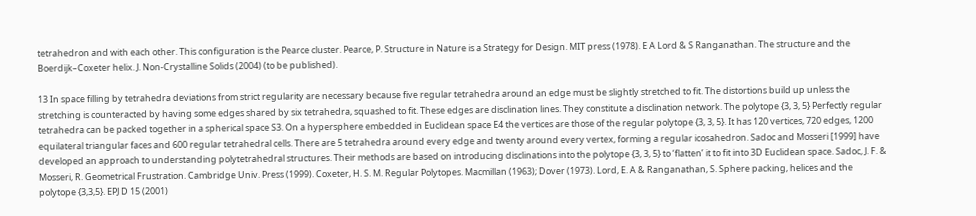tetrahedron and with each other. This configuration is the Pearce cluster. Pearce, P. Structure in Nature is a Strategy for Design. MIT press (1978). E A Lord & S Ranganathan. The structure and the Boerdijk–Coxeter helix. J. Non-Crystalline Solids (2004) (to be published).

13 In space filling by tetrahedra deviations from strict regularity are necessary because five regular tetrahedra around an edge must be slightly stretched to fit. The distortions build up unless the stretching is counteracted by having some edges shared by six tetrahedra, squashed to fit. These edges are disclination lines. They constitute a disclination network. The polytope {3, 3, 5} Perfectly regular tetrahedra can be packed together in a spherical space S3. On a hypersphere embedded in Euclidean space E4 the vertices are those of the regular polytope {3, 3, 5}. It has 120 vertices, 720 edges, 1200 equilateral triangular faces and 600 regular tetrahedral cells. There are 5 tetrahedra around every edge and twenty around every vertex, forming a regular icosahedron. Sadoc and Mosseri [1999] have developed an approach to understanding polytetrahedral structures. Their methods are based on introducing disclinations into the polytope {3, 3, 5} to ‘flatten’ it to fit into 3D Euclidean space. Sadoc, J. F. & Mosseri, R. Geometrical Frustration. Cambridge Univ. Press (1999). Coxeter, H. S. M. Regular Polytopes. Macmillan (1963); Dover (1973). Lord, E. A & Ranganathan, S. Sphere packing, helices and the polytope {3,3,5}. EPJ D 15 (2001)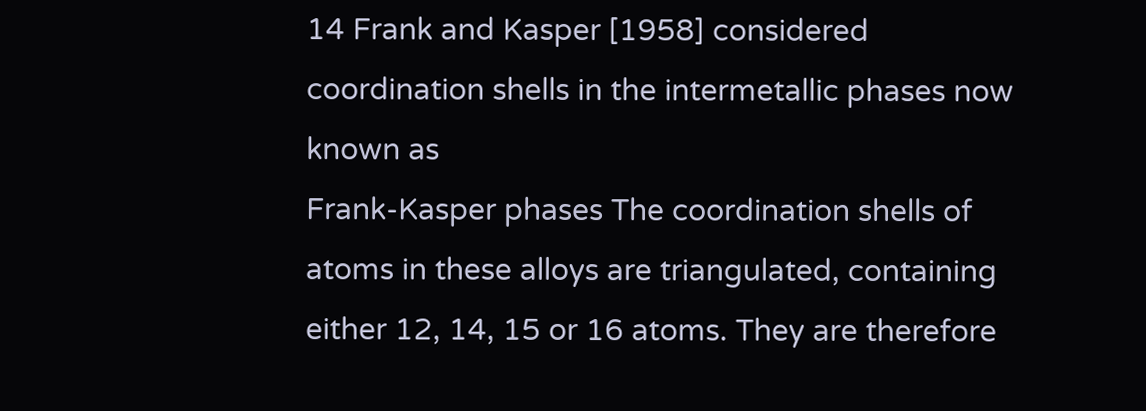14 Frank and Kasper [1958] considered coordination shells in the intermetallic phases now known as
Frank-Kasper phases The coordination shells of atoms in these alloys are triangulated, containing either 12, 14, 15 or 16 atoms. They are therefore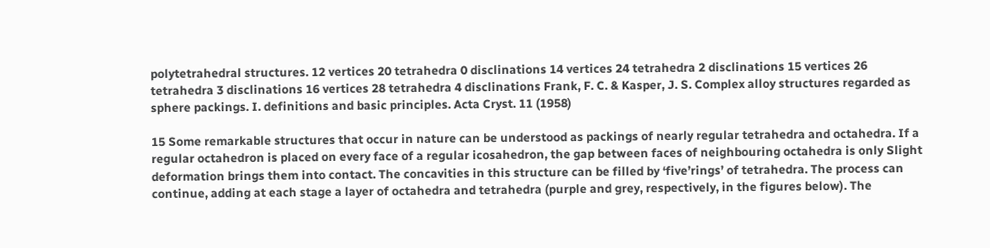polytetrahedral structures. 12 vertices 20 tetrahedra 0 disclinations 14 vertices 24 tetrahedra 2 disclinations 15 vertices 26 tetrahedra 3 disclinations 16 vertices 28 tetrahedra 4 disclinations Frank, F. C. & Kasper, J. S. Complex alloy structures regarded as sphere packings. I. definitions and basic principles. Acta Cryst. 11 (1958)

15 Some remarkable structures that occur in nature can be understood as packings of nearly regular tetrahedra and octahedra. If a regular octahedron is placed on every face of a regular icosahedron, the gap between faces of neighbouring octahedra is only Slight deformation brings them into contact. The concavities in this structure can be filled by ‘five’rings’ of tetrahedra. The process can continue, adding at each stage a layer of octahedra and tetrahedra (purple and grey, respectively, in the figures below). The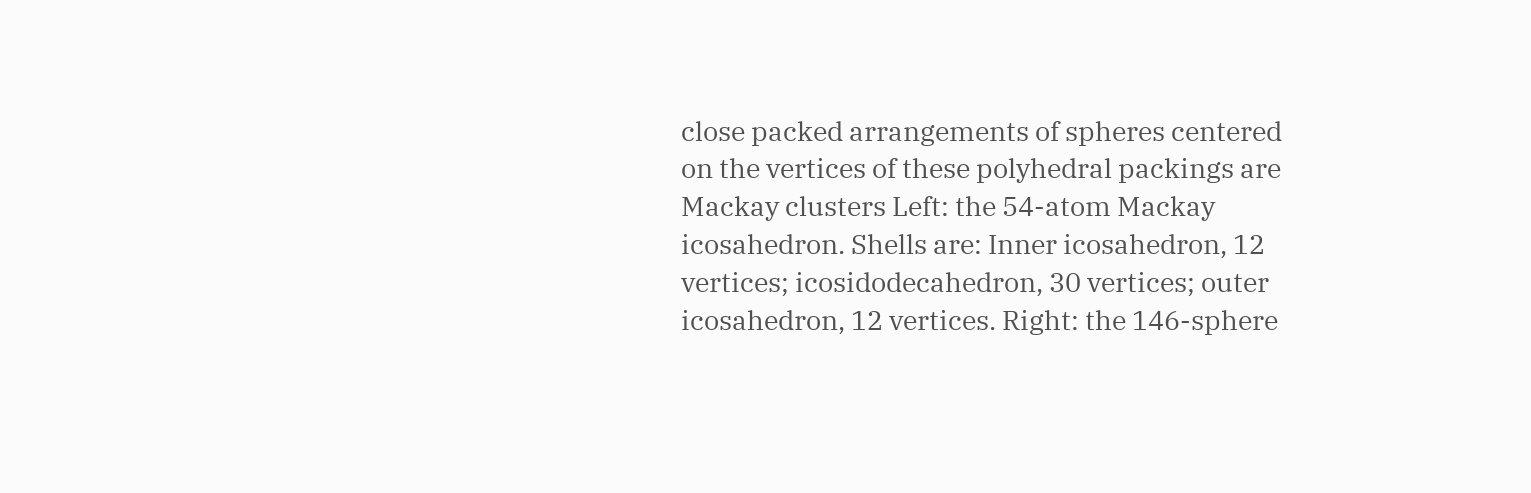close packed arrangements of spheres centered on the vertices of these polyhedral packings are Mackay clusters Left: the 54-atom Mackay icosahedron. Shells are: Inner icosahedron, 12 vertices; icosidodecahedron, 30 vertices; outer icosahedron, 12 vertices. Right: the 146-sphere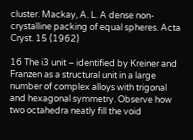cluster. Mackay, A. L. A dense non-crystalline packing of equal spheres. Acta Cryst. 15 (1962)

16 The i3 unit – identified by Kreiner and Franzen as a structural unit in a large number of complex alloys with trigonal and hexagonal symmetry. Observe how two octahedra neatly fill the void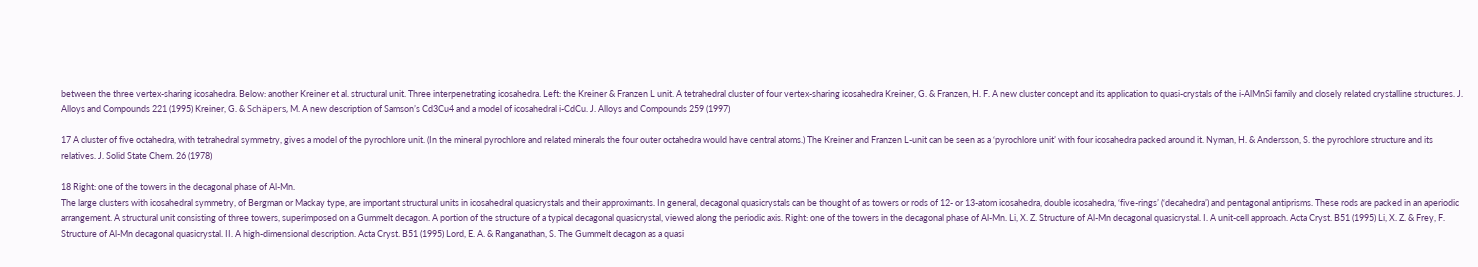between the three vertex-sharing icosahedra. Below: another Kreiner et al. structural unit. Three interpenetrating icosahedra. Left: the Kreiner & Franzen L unit. A tetrahedral cluster of four vertex-sharing icosahedra Kreiner, G. & Franzen, H. F. A new cluster concept and its application to quasi-crystals of the i-AlMnSi family and closely related crystalline structures. J. Alloys and Compounds 221 (1995) Kreiner, G. & Schäpers, M. A new description of Samson’s Cd3Cu4 and a model of icosahedral i-CdCu. J. Alloys and Compounds 259 (1997)

17 A cluster of five octahedra, with tetrahedral symmetry, gives a model of the pyrochlore unit. (In the mineral pyrochlore and related minerals the four outer octahedra would have central atoms.) The Kreiner and Franzen L-unit can be seen as a ‘pyrochlore unit’ with four icosahedra packed around it. Nyman, H. & Andersson, S. the pyrochlore structure and its relatives. J. Solid State Chem. 26 (1978)

18 Right: one of the towers in the decagonal phase of Al-Mn.
The large clusters with icosahedral symmetry, of Bergman or Mackay type, are important structural units in icosahedral quasicrystals and their approximants. In general, decagonal quasicrystals can be thought of as towers or rods of 12- or 13-atom icosahedra, double icosahedra, ‘five-rings’ (‘decahedra’) and pentagonal antiprisms. These rods are packed in an aperiodic arrangement. A structural unit consisting of three towers, superimposed on a Gummelt decagon. A portion of the structure of a typical decagonal quasicrystal, viewed along the periodic axis. Right: one of the towers in the decagonal phase of Al-Mn. Li, X. Z. Structure of Al-Mn decagonal quasicrystal. I. A unit-cell approach. Acta Cryst. B51 (1995) Li, X. Z. & Frey, F. Structure of Al-Mn decagonal quasicrystal. II. A high-dimensional description. Acta Cryst. B51 (1995) Lord, E. A. & Ranganathan, S. The Gummelt decagon as a quasi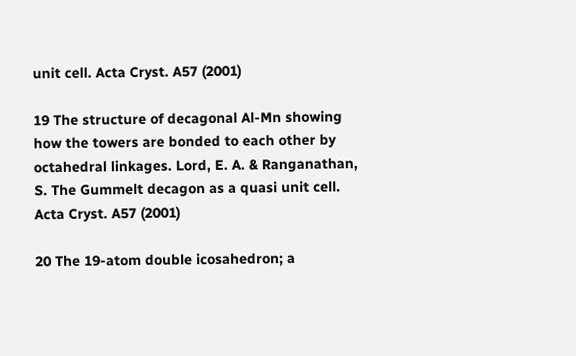unit cell. Acta Cryst. A57 (2001)

19 The structure of decagonal Al-Mn showing how the towers are bonded to each other by octahedral linkages. Lord, E. A. & Ranganathan, S. The Gummelt decagon as a quasi unit cell. Acta Cryst. A57 (2001)

20 The 19-atom double icosahedron; a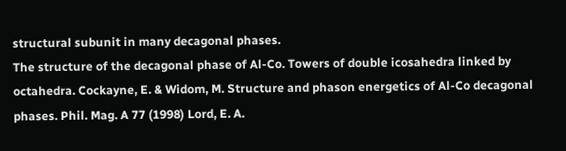structural subunit in many decagonal phases.
The structure of the decagonal phase of Al-Co. Towers of double icosahedra linked by octahedra. Cockayne, E. & Widom, M. Structure and phason energetics of Al-Co decagonal phases. Phil. Mag. A 77 (1998) Lord, E. A.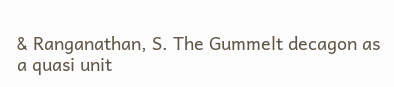& Ranganathan, S. The Gummelt decagon as a quasi unit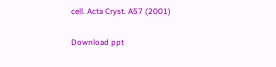cell. Acta Cryst. A57 (2001)

Download ppt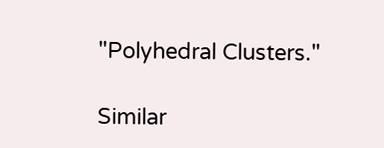"Polyhedral Clusters."

Similar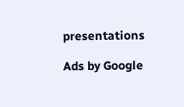presentations

Ads by Google